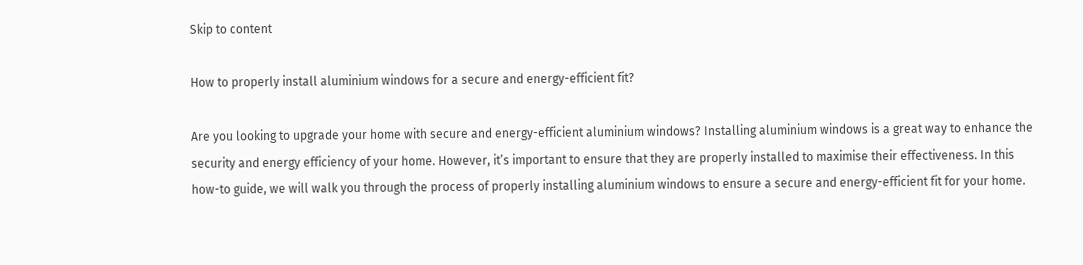Skip to content

How to properly install aluminium windows for a secure and energy-efficient fit?

Are you looking to upgrade your home with secure and energy-efficient aluminium windows? Installing aluminium windows is a great way to enhance the security and energy efficiency of your home. However, it’s important to ensure that they are properly installed to maximise their effectiveness. In this how-to guide, we will walk you through the process of properly installing aluminium windows to ensure a secure and energy-efficient fit for your home.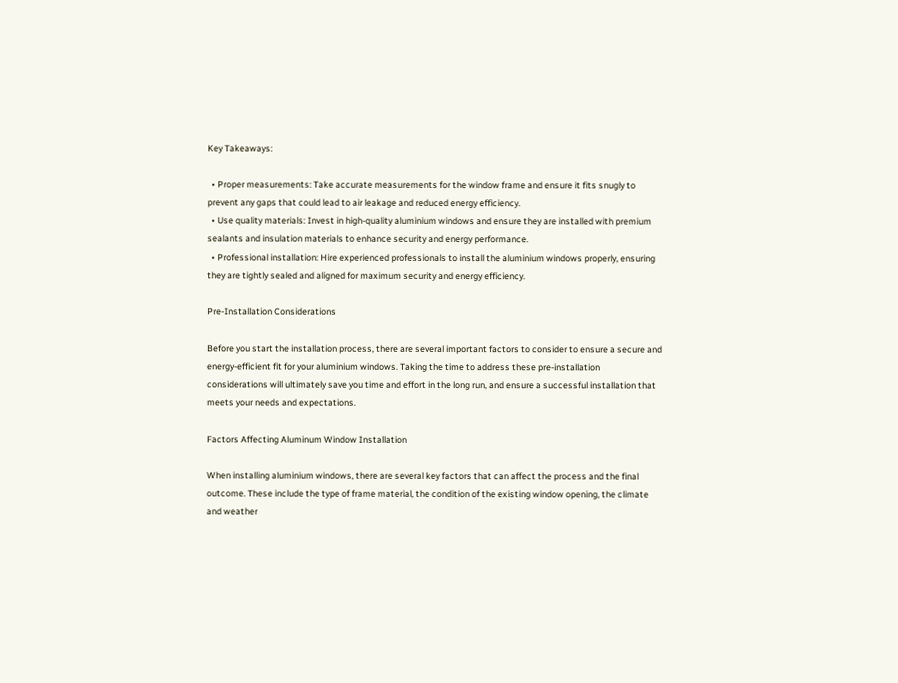Key Takeaways:

  • Proper measurements: Take accurate measurements for the window frame and ensure it fits snugly to prevent any gaps that could lead to air leakage and reduced energy efficiency.
  • Use quality materials: Invest in high-quality aluminium windows and ensure they are installed with premium sealants and insulation materials to enhance security and energy performance.
  • Professional installation: Hire experienced professionals to install the aluminium windows properly, ensuring they are tightly sealed and aligned for maximum security and energy efficiency.

Pre-Installation Considerations

Before you start the installation process, there are several important factors to consider to ensure a secure and energy-efficient fit for your aluminium windows. Taking the time to address these pre-installation considerations will ultimately save you time and effort in the long run, and ensure a successful installation that meets your needs and expectations.

Factors Affecting Aluminum Window Installation

When installing aluminium windows, there are several key factors that can affect the process and the final outcome. These include the type of frame material, the condition of the existing window opening, the climate and weather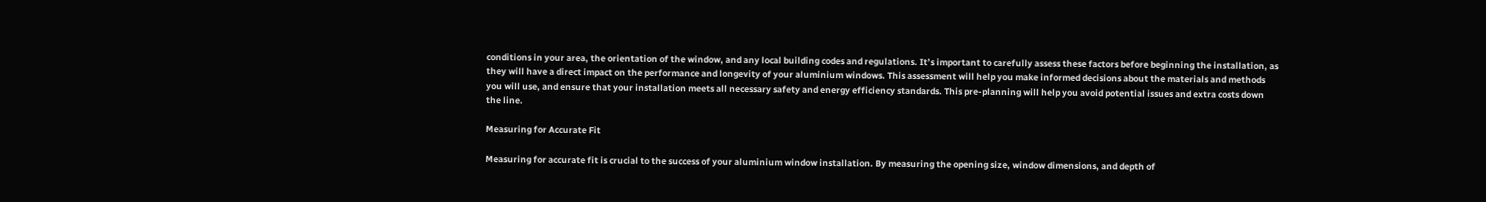conditions in your area, the orientation of the window, and any local building codes and regulations. It’s important to carefully assess these factors before beginning the installation, as they will have a direct impact on the performance and longevity of your aluminium windows. This assessment will help you make informed decisions about the materials and methods you will use, and ensure that your installation meets all necessary safety and energy efficiency standards. This pre-planning will help you avoid potential issues and extra costs down the line.

Measuring for Accurate Fit

Measuring for accurate fit is crucial to the success of your aluminium window installation. By measuring the opening size, window dimensions, and depth of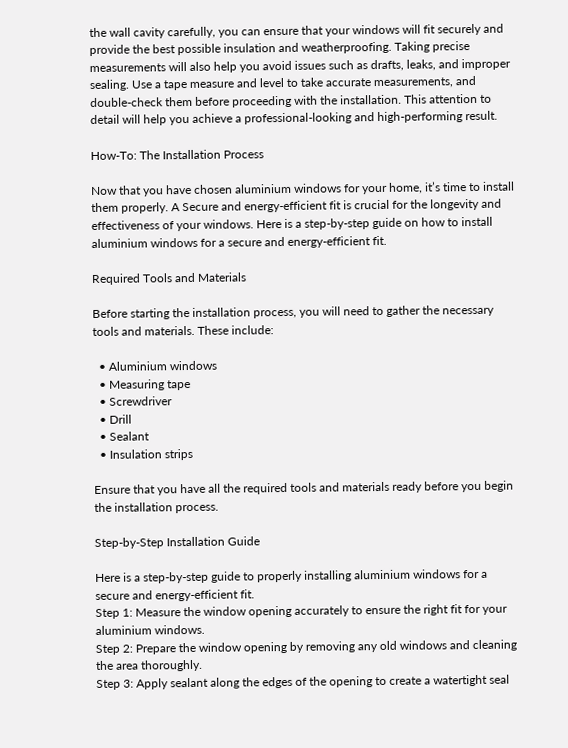the wall cavity carefully, you can ensure that your windows will fit securely and provide the best possible insulation and weatherproofing. Taking precise measurements will also help you avoid issues such as drafts, leaks, and improper sealing. Use a tape measure and level to take accurate measurements, and double-check them before proceeding with the installation. This attention to detail will help you achieve a professional-looking and high-performing result.

How-To: The Installation Process

Now that you have chosen aluminium windows for your home, it’s time to install them properly. A Secure and energy-efficient fit is crucial for the longevity and effectiveness of your windows. Here is a step-by-step guide on how to install aluminium windows for a secure and energy-efficient fit.

Required Tools and Materials

Before starting the installation process, you will need to gather the necessary tools and materials. These include:

  • Aluminium windows
  • Measuring tape
  • Screwdriver
  • Drill
  • Sealant
  • Insulation strips

Ensure that you have all the required tools and materials ready before you begin the installation process.

Step-by-Step Installation Guide

Here is a step-by-step guide to properly installing aluminium windows for a secure and energy-efficient fit.
Step 1: Measure the window opening accurately to ensure the right fit for your aluminium windows.
Step 2: Prepare the window opening by removing any old windows and cleaning the area thoroughly.
Step 3: Apply sealant along the edges of the opening to create a watertight seal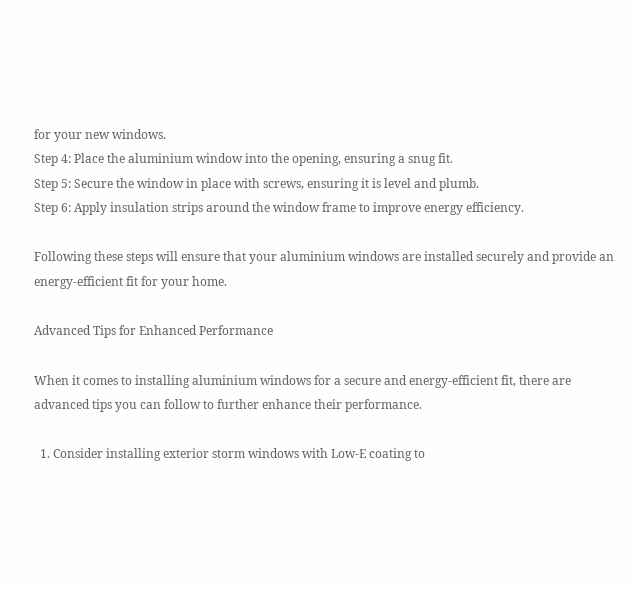for your new windows.
Step 4: Place the aluminium window into the opening, ensuring a snug fit.
Step 5: Secure the window in place with screws, ensuring it is level and plumb.
Step 6: Apply insulation strips around the window frame to improve energy efficiency.

Following these steps will ensure that your aluminium windows are installed securely and provide an energy-efficient fit for your home.

Advanced Tips for Enhanced Performance

When it comes to installing aluminium windows for a secure and energy-efficient fit, there are advanced tips you can follow to further enhance their performance.

  1. Consider installing exterior storm windows with Low-E coating to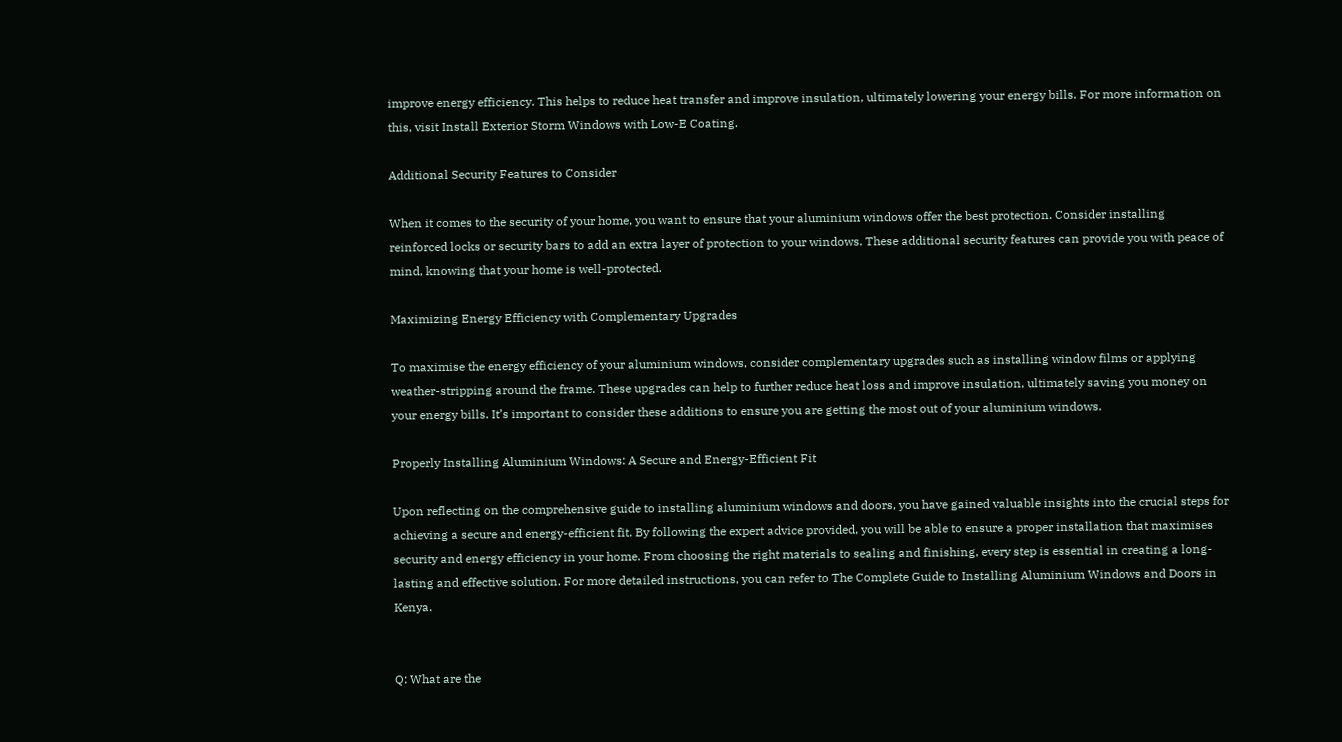improve energy efficiency. This helps to reduce heat transfer and improve insulation, ultimately lowering your energy bills. For more information on this, visit Install Exterior Storm Windows with Low-E Coating.

Additional Security Features to Consider

When it comes to the security of your home, you want to ensure that your aluminium windows offer the best protection. Consider installing reinforced locks or security bars to add an extra layer of protection to your windows. These additional security features can provide you with peace of mind, knowing that your home is well-protected.

Maximizing Energy Efficiency with Complementary Upgrades

To maximise the energy efficiency of your aluminium windows, consider complementary upgrades such as installing window films or applying weather-stripping around the frame. These upgrades can help to further reduce heat loss and improve insulation, ultimately saving you money on your energy bills. It’s important to consider these additions to ensure you are getting the most out of your aluminium windows.

Properly Installing Aluminium Windows: A Secure and Energy-Efficient Fit

Upon reflecting on the comprehensive guide to installing aluminium windows and doors, you have gained valuable insights into the crucial steps for achieving a secure and energy-efficient fit. By following the expert advice provided, you will be able to ensure a proper installation that maximises security and energy efficiency in your home. From choosing the right materials to sealing and finishing, every step is essential in creating a long-lasting and effective solution. For more detailed instructions, you can refer to The Complete Guide to Installing Aluminium Windows and Doors in Kenya.


Q: What are the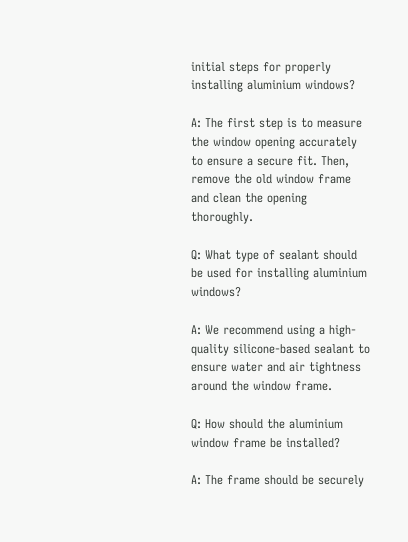initial steps for properly installing aluminium windows?

A: The first step is to measure the window opening accurately to ensure a secure fit. Then, remove the old window frame and clean the opening thoroughly.

Q: What type of sealant should be used for installing aluminium windows?

A: We recommend using a high-quality silicone-based sealant to ensure water and air tightness around the window frame.

Q: How should the aluminium window frame be installed?

A: The frame should be securely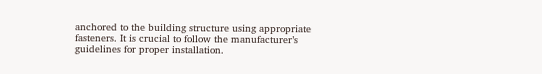anchored to the building structure using appropriate fasteners. It is crucial to follow the manufacturer’s guidelines for proper installation.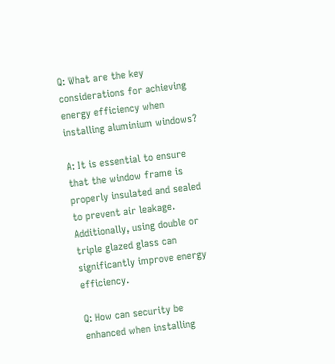Q: What are the key considerations for achieving energy efficiency when installing aluminium windows?

A: It is essential to ensure that the window frame is properly insulated and sealed to prevent air leakage. Additionally, using double or triple glazed glass can significantly improve energy efficiency.

Q: How can security be enhanced when installing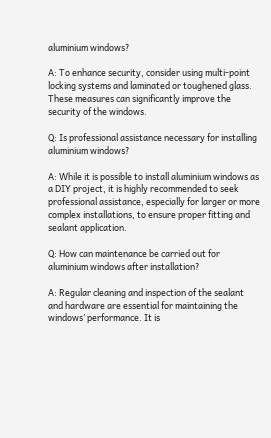aluminium windows?

A: To enhance security, consider using multi-point locking systems and laminated or toughened glass. These measures can significantly improve the security of the windows.

Q: Is professional assistance necessary for installing aluminium windows?

A: While it is possible to install aluminium windows as a DIY project, it is highly recommended to seek professional assistance, especially for larger or more complex installations, to ensure proper fitting and sealant application.

Q: How can maintenance be carried out for aluminium windows after installation?

A: Regular cleaning and inspection of the sealant and hardware are essential for maintaining the windows’ performance. It is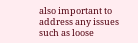also important to address any issues such as loose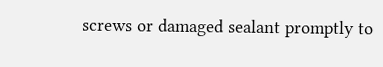screws or damaged sealant promptly to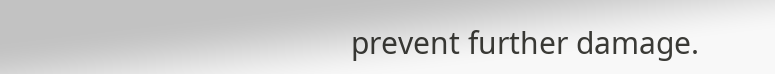prevent further damage.